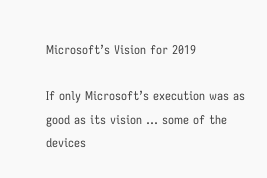Microsoft’s Vision for 2019

If only Microsoft’s execution was as good as its vision … some of the devices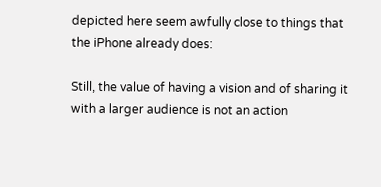depicted here seem awfully close to things that the iPhone already does:

Still, the value of having a vision and of sharing it with a larger audience is not an action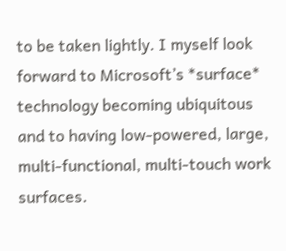to be taken lightly. I myself look forward to Microsoft’s *surface* technology becoming ubiquitous and to having low-powered, large, multi-functional, multi-touch work surfaces.